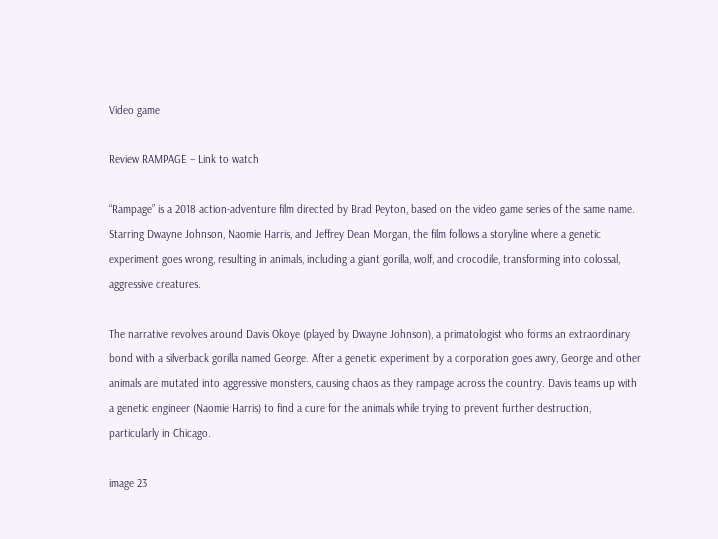Video game

Review RAMPAGE – Link to watch

“Rampage” is a 2018 action-adventure film directed by Brad Peyton, based on the video game series of the same name. Starring Dwayne Johnson, Naomie Harris, and Jeffrey Dean Morgan, the film follows a storyline where a genetic experiment goes wrong, resulting in animals, including a giant gorilla, wolf, and crocodile, transforming into colossal, aggressive creatures.

The narrative revolves around Davis Okoye (played by Dwayne Johnson), a primatologist who forms an extraordinary bond with a silverback gorilla named George. After a genetic experiment by a corporation goes awry, George and other animals are mutated into aggressive monsters, causing chaos as they rampage across the country. Davis teams up with a genetic engineer (Naomie Harris) to find a cure for the animals while trying to prevent further destruction, particularly in Chicago.

image 23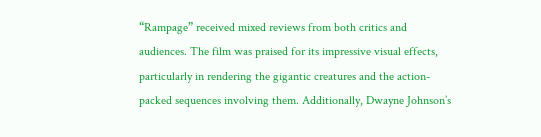“Rampage” received mixed reviews from both critics and audiences. The film was praised for its impressive visual effects, particularly in rendering the gigantic creatures and the action-packed sequences involving them. Additionally, Dwayne Johnson’s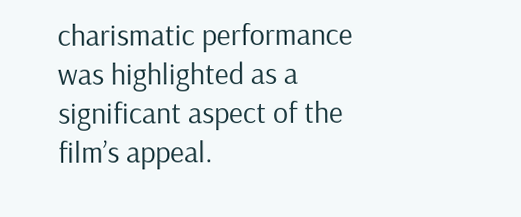charismatic performance was highlighted as a significant aspect of the film’s appeal.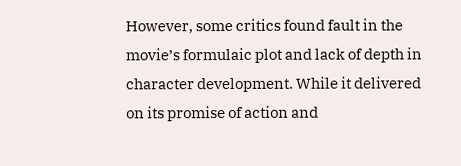However, some critics found fault in the movie’s formulaic plot and lack of depth in character development. While it delivered on its promise of action and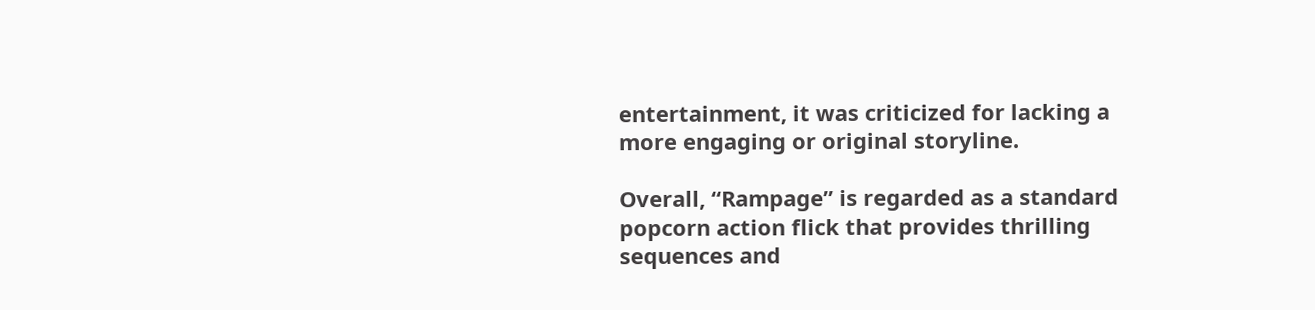entertainment, it was criticized for lacking a more engaging or original storyline.

Overall, “Rampage” is regarded as a standard popcorn action flick that provides thrilling sequences and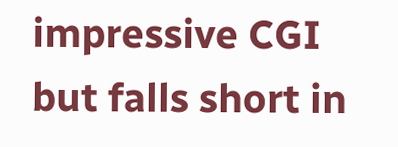impressive CGI but falls short in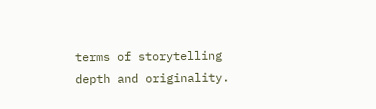terms of storytelling depth and originality.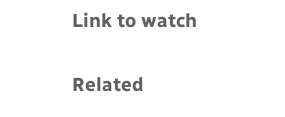Link to watch

Related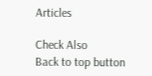Articles

Check Also
Back to top button